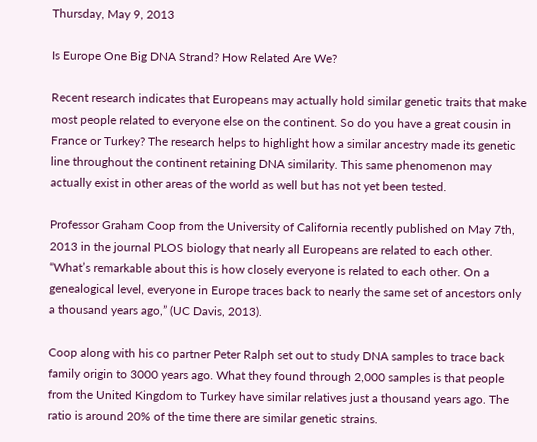Thursday, May 9, 2013

Is Europe One Big DNA Strand? How Related Are We?

Recent research indicates that Europeans may actually hold similar genetic traits that make most people related to everyone else on the continent. So do you have a great cousin in France or Turkey? The research helps to highlight how a similar ancestry made its genetic line throughout the continent retaining DNA similarity. This same phenomenon may actually exist in other areas of the world as well but has not yet been tested.

Professor Graham Coop from the University of California recently published on May 7th, 2013 in the journal PLOS biology that nearly all Europeans are related to each other. “What’s remarkable about this is how closely everyone is related to each other. On a genealogical level, everyone in Europe traces back to nearly the same set of ancestors only a thousand years ago,” (UC Davis, 2013).

Coop along with his co partner Peter Ralph set out to study DNA samples to trace back family origin to 3000 years ago. What they found through 2,000 samples is that people from the United Kingdom to Turkey have similar relatives just a thousand years ago. The ratio is around 20% of the time there are similar genetic strains.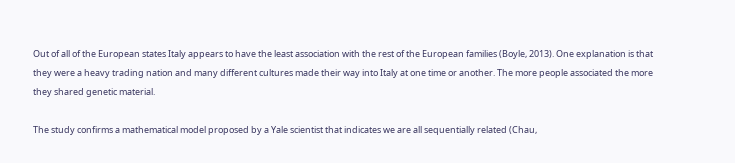Out of all of the European states Italy appears to have the least association with the rest of the European families (Boyle, 2013). One explanation is that they were a heavy trading nation and many different cultures made their way into Italy at one time or another. The more people associated the more they shared genetic material.

The study confirms a mathematical model proposed by a Yale scientist that indicates we are all sequentially related (Chau,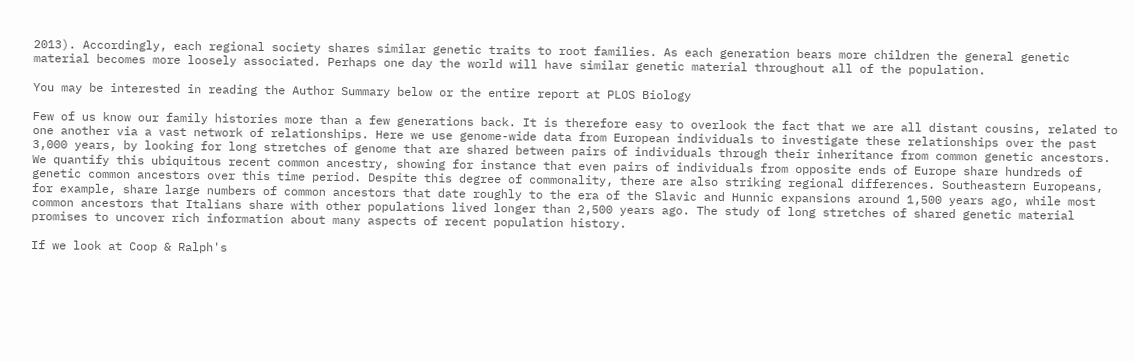2013). Accordingly, each regional society shares similar genetic traits to root families. As each generation bears more children the general genetic material becomes more loosely associated. Perhaps one day the world will have similar genetic material throughout all of the population.

You may be interested in reading the Author Summary below or the entire report at PLOS Biology

Few of us know our family histories more than a few generations back. It is therefore easy to overlook the fact that we are all distant cousins, related to one another via a vast network of relationships. Here we use genome-wide data from European individuals to investigate these relationships over the past 3,000 years, by looking for long stretches of genome that are shared between pairs of individuals through their inheritance from common genetic ancestors. We quantify this ubiquitous recent common ancestry, showing for instance that even pairs of individuals from opposite ends of Europe share hundreds of genetic common ancestors over this time period. Despite this degree of commonality, there are also striking regional differences. Southeastern Europeans, for example, share large numbers of common ancestors that date roughly to the era of the Slavic and Hunnic expansions around 1,500 years ago, while most common ancestors that Italians share with other populations lived longer than 2,500 years ago. The study of long stretches of shared genetic material promises to uncover rich information about many aspects of recent population history.

If we look at Coop & Ralph's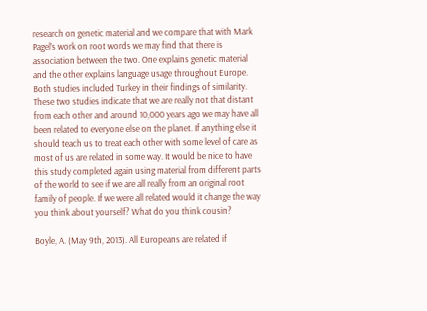research on genetic material and we compare that with Mark Pagel’s work on root words we may find that there is association between the two. One explains genetic material and the other explains language usage throughout Europe. Both studies included Turkey in their findings of similarity. These two studies indicate that we are really not that distant from each other and around 10,000 years ago we may have all been related to everyone else on the planet. If anything else it should teach us to treat each other with some level of care as most of us are related in some way. It would be nice to have this study completed again using material from different parts of the world to see if we are all really from an original root family of people. If we were all related would it change the way you think about yourself? What do you think cousin?

Boyle, A. (May 9th, 2013). All Europeans are related if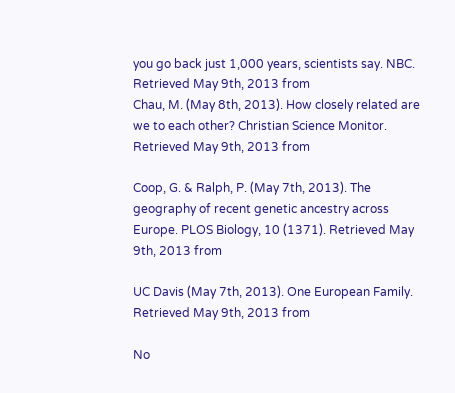you go back just 1,000 years, scientists say. NBC. Retrieved May 9th, 2013 from
Chau, M. (May 8th, 2013). How closely related are we to each other? Christian Science Monitor. Retrieved May 9th, 2013 from

Coop, G. & Ralph, P. (May 7th, 2013). The geography of recent genetic ancestry across Europe. PLOS Biology, 10 (1371). Retrieved May 9th, 2013 from

UC Davis (May 7th, 2013). One European Family. Retrieved May 9th, 2013 from

No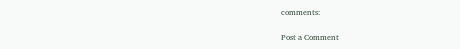comments:

Post a Comment